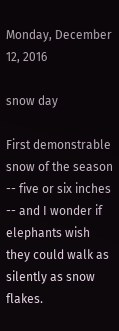Monday, December 12, 2016

snow day

First demonstrable snow of the season -- five or six inches -- and I wonder if elephants wish they could walk as silently as snow flakes.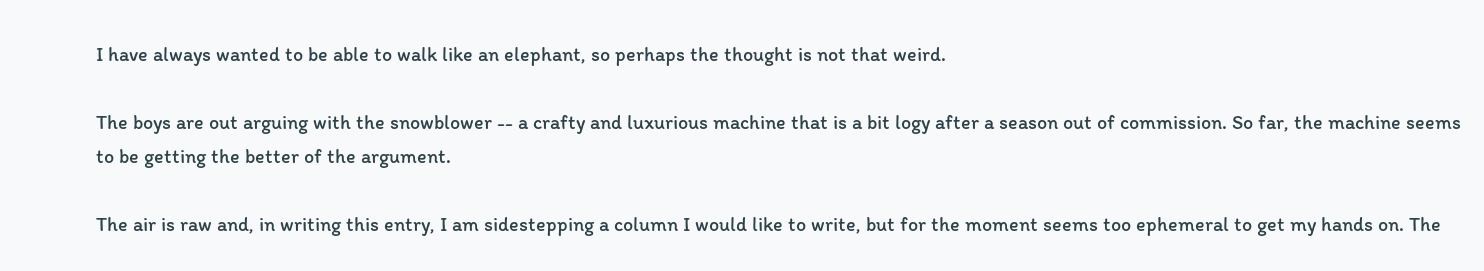I have always wanted to be able to walk like an elephant, so perhaps the thought is not that weird.

The boys are out arguing with the snowblower -- a crafty and luxurious machine that is a bit logy after a season out of commission. So far, the machine seems to be getting the better of the argument.

The air is raw and, in writing this entry, I am sidestepping a column I would like to write, but for the moment seems too ephemeral to get my hands on. The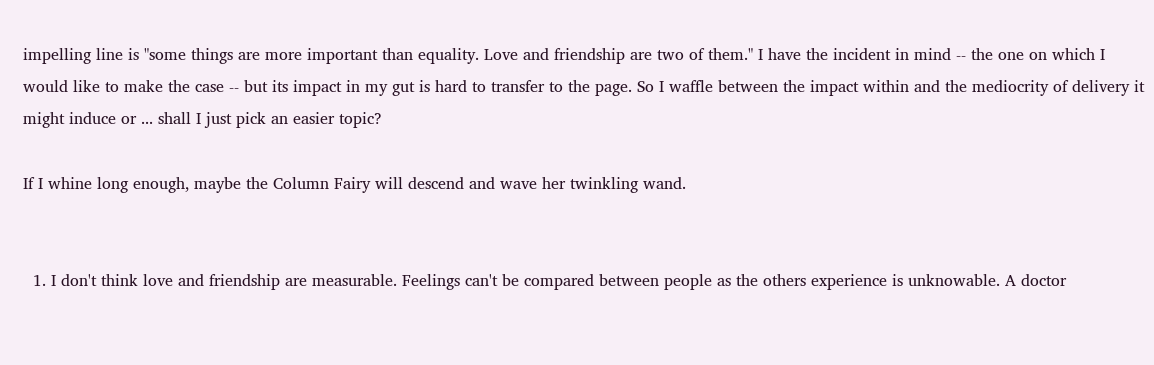impelling line is "some things are more important than equality. Love and friendship are two of them." I have the incident in mind -- the one on which I would like to make the case -- but its impact in my gut is hard to transfer to the page. So I waffle between the impact within and the mediocrity of delivery it might induce or ... shall I just pick an easier topic?

If I whine long enough, maybe the Column Fairy will descend and wave her twinkling wand.


  1. I don't think love and friendship are measurable. Feelings can't be compared between people as the others experience is unknowable. A doctor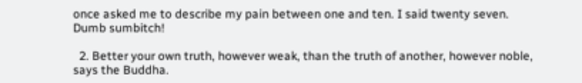once asked me to describe my pain between one and ten. I said twenty seven. Dumb sumbitch!

  2. Better your own truth, however weak, than the truth of another, however noble, says the Buddha.